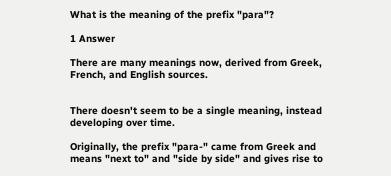What is the meaning of the prefix "para"?

1 Answer

There are many meanings now, derived from Greek, French, and English sources.


There doesn't seem to be a single meaning, instead developing over time.

Originally, the prefix "para-" came from Greek and means "next to" and "side by side" and gives rise to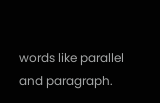words like parallel and paragraph.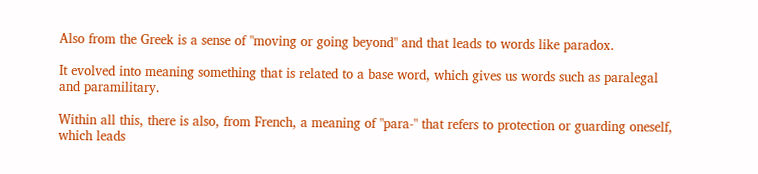Also from the Greek is a sense of "moving or going beyond" and that leads to words like paradox.

It evolved into meaning something that is related to a base word, which gives us words such as paralegal and paramilitary.

Within all this, there is also, from French, a meaning of "para-" that refers to protection or guarding oneself, which leads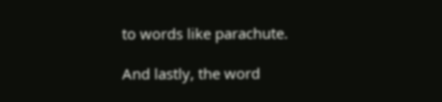to words like parachute.

And lastly, the word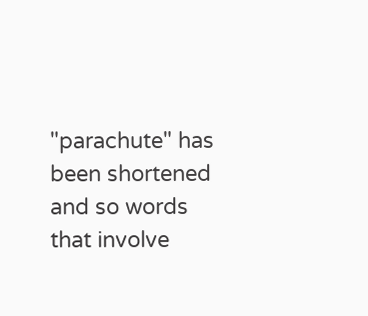"parachute" has been shortened and so words that involve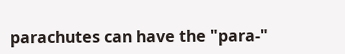parachutes can have the "para-"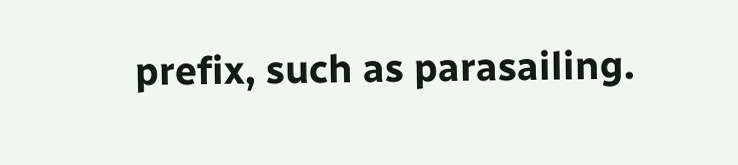prefix, such as parasailing.